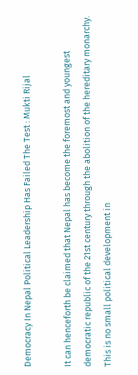Democracy In Nepal Political Leadership Has Failed The Test : Mukti Rijal

It can henceforth be claimed that Nepal has become the foremost and youngest democratic republic of the 21st century through the abolition of the hereditary monarchy. This is no small political development in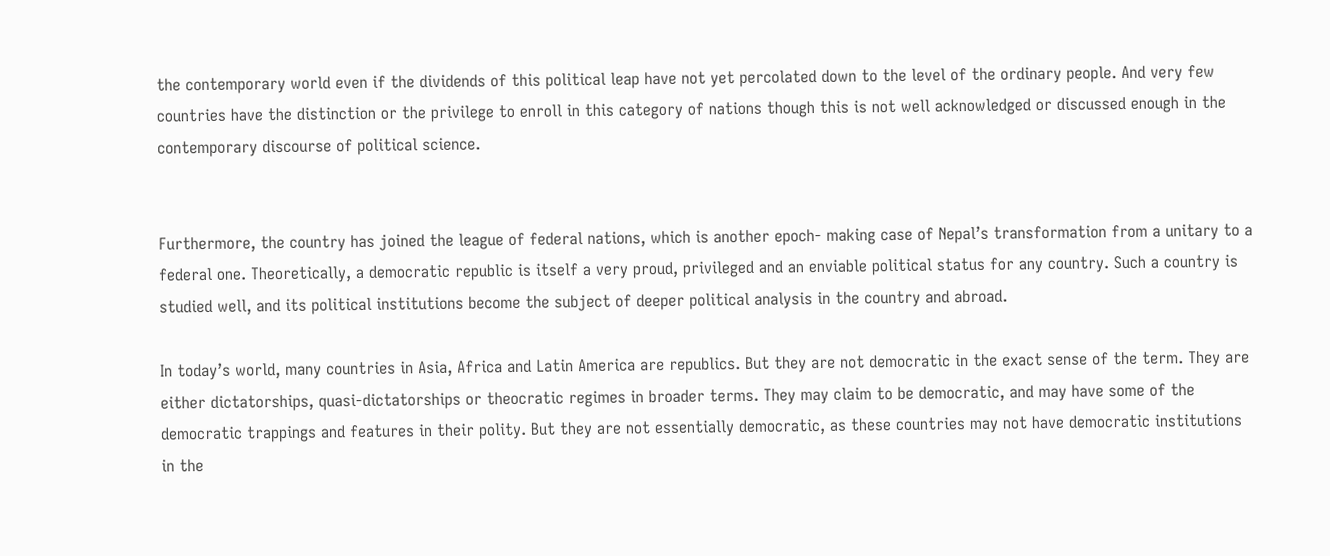the contemporary world even if the dividends of this political leap have not yet percolated down to the level of the ordinary people. And very few countries have the distinction or the privilege to enroll in this category of nations though this is not well acknowledged or discussed enough in the contemporary discourse of political science.


Furthermore, the country has joined the league of federal nations, which is another epoch- making case of Nepal’s transformation from a unitary to a federal one. Theoretically, a democratic republic is itself a very proud, privileged and an enviable political status for any country. Such a country is studied well, and its political institutions become the subject of deeper political analysis in the country and abroad.

In today’s world, many countries in Asia, Africa and Latin America are republics. But they are not democratic in the exact sense of the term. They are either dictatorships, quasi-dictatorships or theocratic regimes in broader terms. They may claim to be democratic, and may have some of the democratic trappings and features in their polity. But they are not essentially democratic, as these countries may not have democratic institutions in the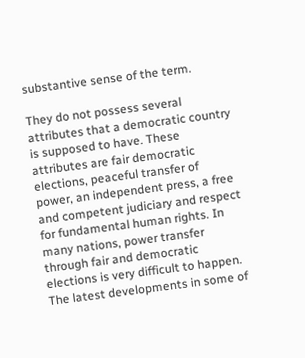substantive sense of the term.

They do not possess several attributes that a democratic country is supposed to have. These attributes are fair democratic elections, peaceful transfer of power, an independent press, a free and competent judiciary and respect for fundamental human rights. In many nations, power transfer through fair and democratic elections is very difficult to happen. The latest developments in some of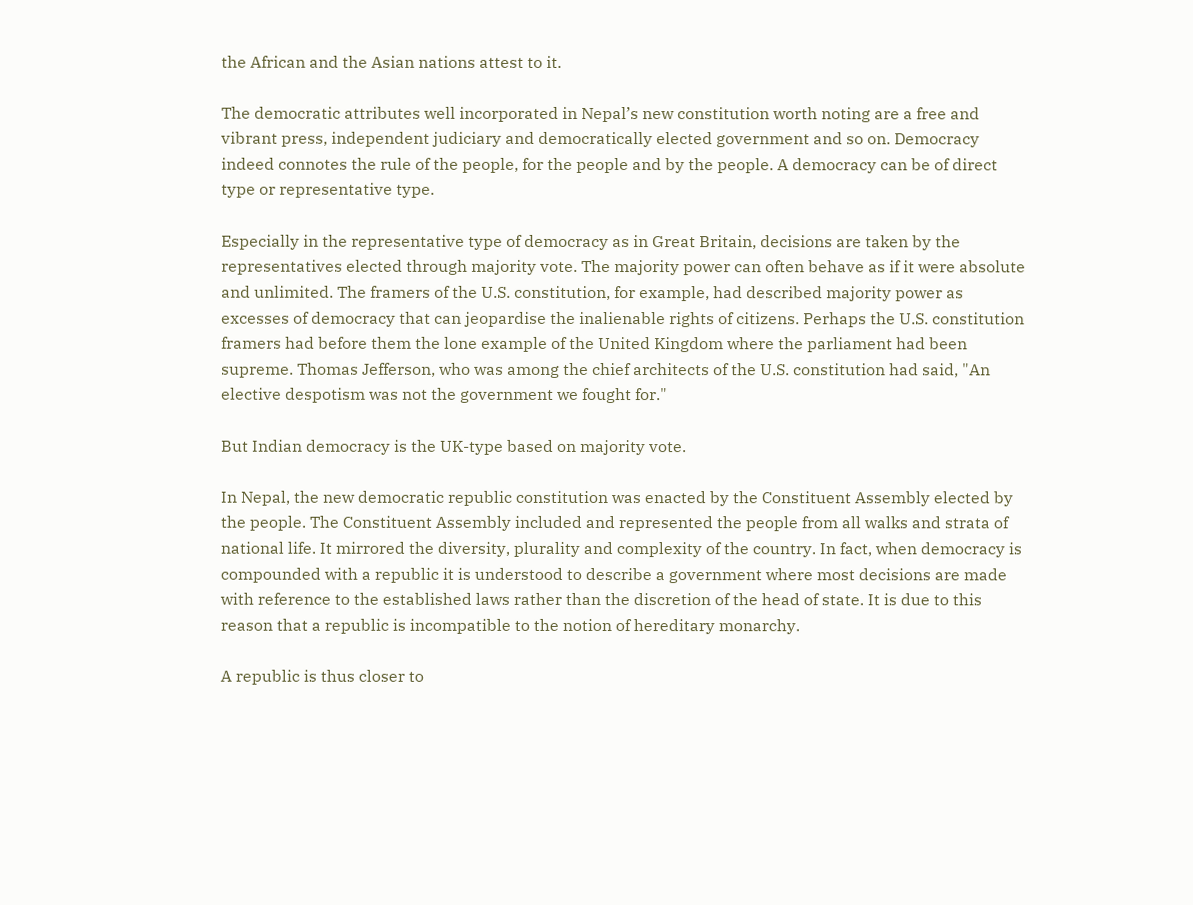the African and the Asian nations attest to it.

The democratic attributes well incorporated in Nepal’s new constitution worth noting are a free and vibrant press, independent judiciary and democratically elected government and so on. Democracy indeed connotes the rule of the people, for the people and by the people. A democracy can be of direct type or representative type.

Especially in the representative type of democracy as in Great Britain, decisions are taken by the representatives elected through majority vote. The majority power can often behave as if it were absolute and unlimited. The framers of the U.S. constitution, for example, had described majority power as excesses of democracy that can jeopardise the inalienable rights of citizens. Perhaps the U.S. constitution framers had before them the lone example of the United Kingdom where the parliament had been supreme. Thomas Jefferson, who was among the chief architects of the U.S. constitution had said, "An elective despotism was not the government we fought for."

But Indian democracy is the UK-type based on majority vote.

In Nepal, the new democratic republic constitution was enacted by the Constituent Assembly elected by the people. The Constituent Assembly included and represented the people from all walks and strata of national life. It mirrored the diversity, plurality and complexity of the country. In fact, when democracy is compounded with a republic it is understood to describe a government where most decisions are made with reference to the established laws rather than the discretion of the head of state. It is due to this reason that a republic is incompatible to the notion of hereditary monarchy.

A republic is thus closer to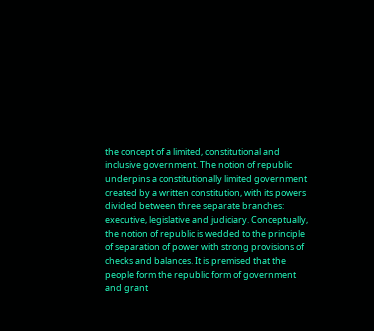the concept of a limited, constitutional and inclusive government. The notion of republic underpins a constitutionally limited government created by a written constitution, with its powers divided between three separate branches: executive, legislative and judiciary. Conceptually, the notion of republic is wedded to the principle of separation of power with strong provisions of checks and balances. It is premised that the people form the republic form of government and grant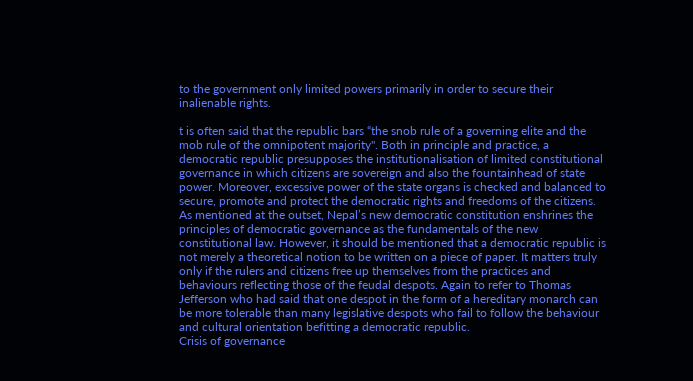to the government only limited powers primarily in order to secure their inalienable rights.

t is often said that the republic bars “the snob rule of a governing elite and the mob rule of the omnipotent majority". Both in principle and practice, a democratic republic presupposes the institutionalisation of limited constitutional governance in which citizens are sovereign and also the fountainhead of state power. Moreover, excessive power of the state organs is checked and balanced to secure, promote and protect the democratic rights and freedoms of the citizens.
As mentioned at the outset, Nepal’s new democratic constitution enshrines the principles of democratic governance as the fundamentals of the new constitutional law. However, it should be mentioned that a democratic republic is not merely a theoretical notion to be written on a piece of paper. It matters truly only if the rulers and citizens free up themselves from the practices and behaviours reflecting those of the feudal despots. Again to refer to Thomas Jefferson who had said that one despot in the form of a hereditary monarch can be more tolerable than many legislative despots who fail to follow the behaviour and cultural orientation befitting a democratic republic.
Crisis of governance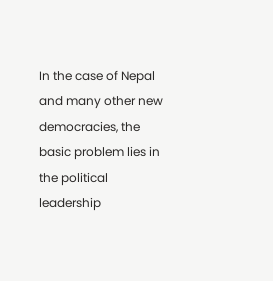In the case of Nepal and many other new democracies, the basic problem lies in the political leadership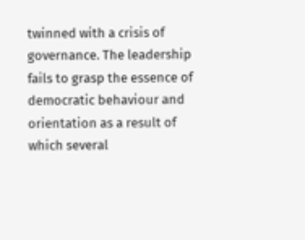twinned with a crisis of governance. The leadership fails to grasp the essence of democratic behaviour and orientation as a result of which several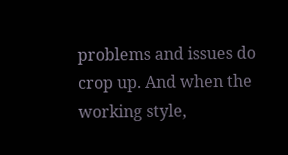problems and issues do crop up. And when the working style,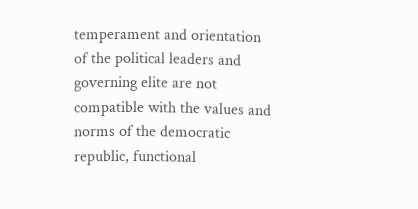temperament and orientation of the political leaders and governing elite are not compatible with the values and norms of the democratic republic, functional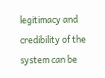legitimacy and credibility of the system can be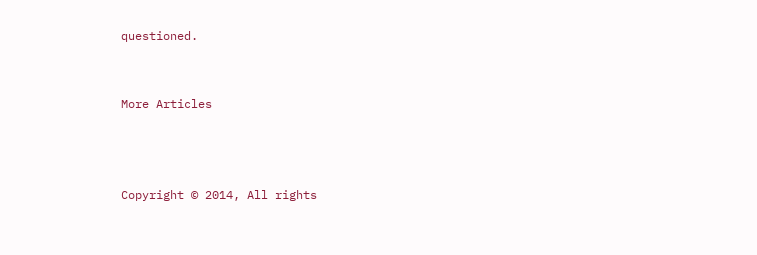questioned.


More Articles



Copyright © 2014, All rights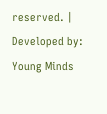reserved. | Developed by: Young Minds